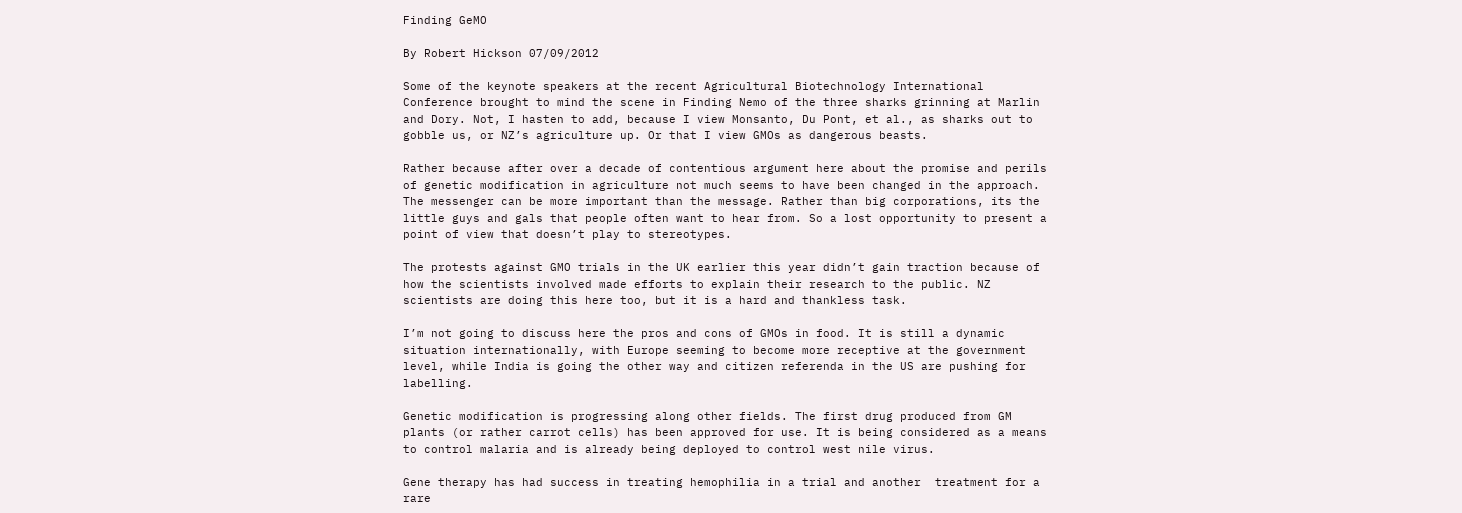Finding GeMO

By Robert Hickson 07/09/2012

Some of the keynote speakers at the recent Agricultural Biotechnology International Conference brought to mind the scene in Finding Nemo of the three sharks grinning at Marlin and Dory. Not, I hasten to add, because I view Monsanto, Du Pont, et al., as sharks out to gobble us, or NZ’s agriculture up. Or that I view GMOs as dangerous beasts.

Rather because after over a decade of contentious argument here about the promise and perils of genetic modification in agriculture not much seems to have been changed in the approach. The messenger can be more important than the message. Rather than big corporations, its the little guys and gals that people often want to hear from. So a lost opportunity to present a point of view that doesn’t play to stereotypes.

The protests against GMO trials in the UK earlier this year didn’t gain traction because of how the scientists involved made efforts to explain their research to the public. NZ scientists are doing this here too, but it is a hard and thankless task.

I’m not going to discuss here the pros and cons of GMOs in food. It is still a dynamic situation internationally, with Europe seeming to become more receptive at the government level, while India is going the other way and citizen referenda in the US are pushing for labelling.

Genetic modification is progressing along other fields. The first drug produced from GM plants (or rather carrot cells) has been approved for use. It is being considered as a means to control malaria and is already being deployed to control west nile virus.

Gene therapy has had success in treating hemophilia in a trial and another  treatment for a rare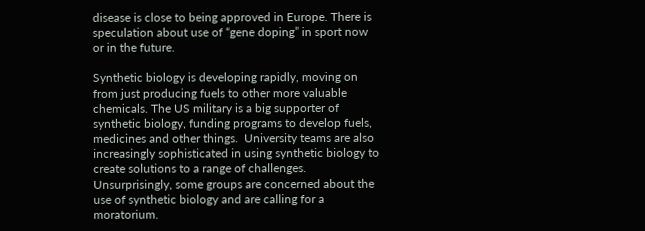disease is close to being approved in Europe. There is speculation about use of “gene doping” in sport now or in the future.

Synthetic biology is developing rapidly, moving on from just producing fuels to other more valuable chemicals. The US military is a big supporter of synthetic biology, funding programs to develop fuels, medicines and other things.  University teams are also increasingly sophisticated in using synthetic biology to create solutions to a range of challenges. Unsurprisingly, some groups are concerned about the use of synthetic biology and are calling for a moratorium.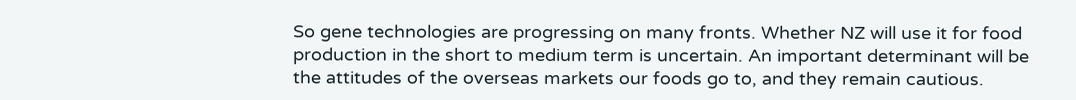So gene technologies are progressing on many fronts. Whether NZ will use it for food production in the short to medium term is uncertain. An important determinant will be the attitudes of the overseas markets our foods go to, and they remain cautious.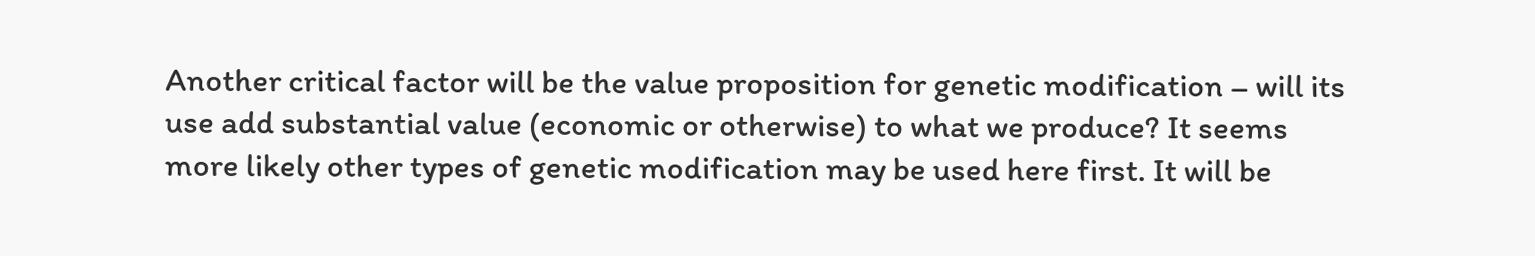Another critical factor will be the value proposition for genetic modification – will its use add substantial value (economic or otherwise) to what we produce? It seems more likely other types of genetic modification may be used here first. It will be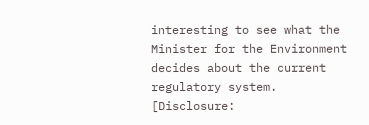interesting to see what the Minister for the Environment decides about the current regulatory system.  [Disclosure: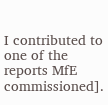I contributed to one of the reports MfE commissioned].